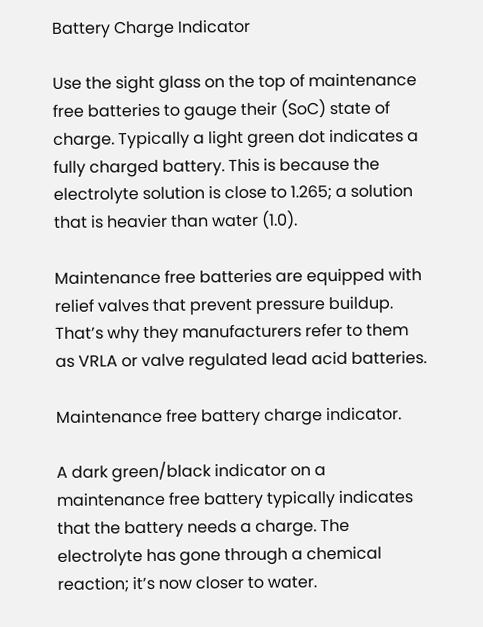Battery Charge Indicator

Use the sight glass on the top of maintenance free batteries to gauge their (SoC) state of charge. Typically a light green dot indicates a fully charged battery. This is because the electrolyte solution is close to 1.265; a solution that is heavier than water (1.0).

Maintenance free batteries are equipped with relief valves that prevent pressure buildup. That’s why they manufacturers refer to them as VRLA or valve regulated lead acid batteries.

Maintenance free battery charge indicator.

A dark green/black indicator on a maintenance free battery typically indicates that the battery needs a charge. The electrolyte has gone through a chemical reaction; it’s now closer to water.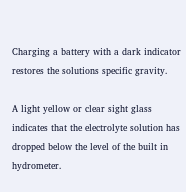Charging a battery with a dark indicator restores the solutions specific gravity.

A light yellow or clear sight glass indicates that the electrolyte solution has dropped below the level of the built in hydrometer.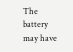The battery may have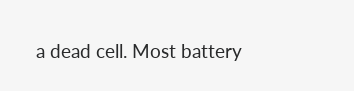a dead cell. Most battery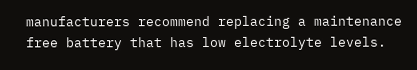manufacturers recommend replacing a maintenance free battery that has low electrolyte levels.